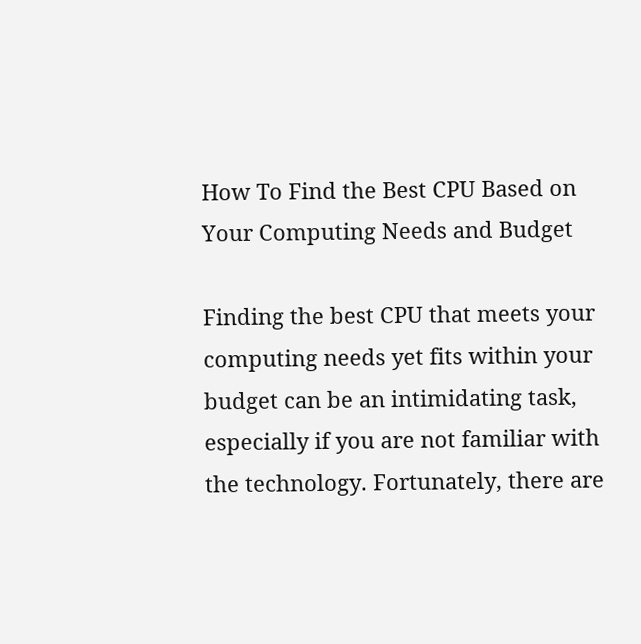How To Find the Best CPU Based on Your Computing Needs and Budget

Finding the best CPU that meets your computing needs yet fits within your budget can be an intimidating task, especially if you are not familiar with the technology. Fortunately, there are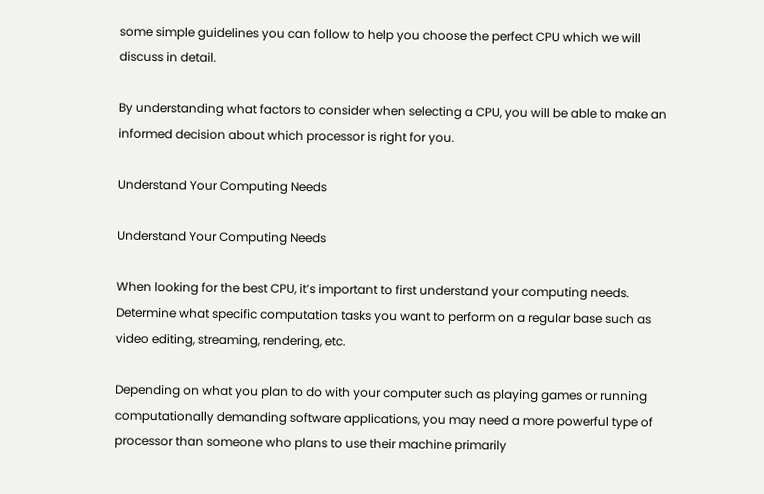some simple guidelines you can follow to help you choose the perfect CPU which we will discuss in detail.

By understanding what factors to consider when selecting a CPU, you will be able to make an informed decision about which processor is right for you.

Understand Your Computing Needs

Understand Your Computing Needs

When looking for the best CPU, it’s important to first understand your computing needs. Determine what specific computation tasks you want to perform on a regular base such as video editing, streaming, rendering, etc.

Depending on what you plan to do with your computer such as playing games or running computationally demanding software applications, you may need a more powerful type of processor than someone who plans to use their machine primarily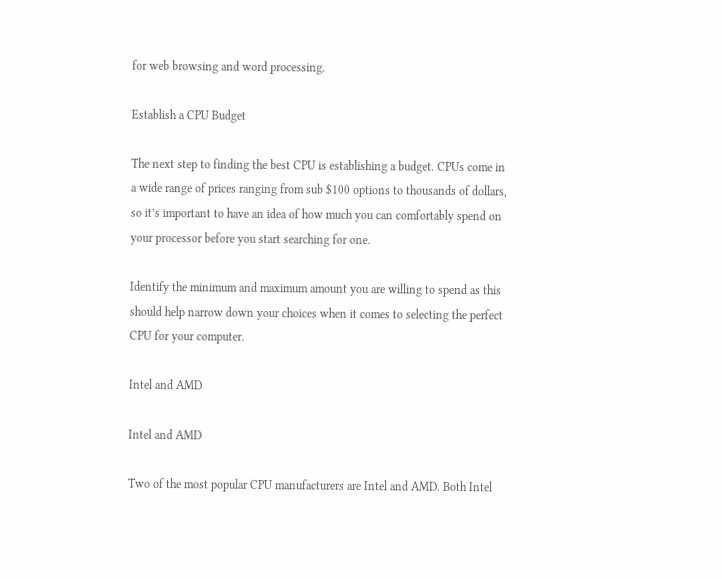for web browsing and word processing.

Establish a CPU Budget

The next step to finding the best CPU is establishing a budget. CPUs come in a wide range of prices ranging from sub $100 options to thousands of dollars, so it’s important to have an idea of how much you can comfortably spend on your processor before you start searching for one.

Identify the minimum and maximum amount you are willing to spend as this should help narrow down your choices when it comes to selecting the perfect CPU for your computer.

Intel and AMD

Intel and AMD

Two of the most popular CPU manufacturers are Intel and AMD. Both Intel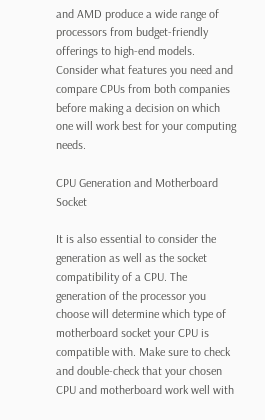and AMD produce a wide range of processors from budget-friendly offerings to high-end models. Consider what features you need and compare CPUs from both companies before making a decision on which one will work best for your computing needs.

CPU Generation and Motherboard Socket

It is also essential to consider the generation as well as the socket compatibility of a CPU. The generation of the processor you choose will determine which type of motherboard socket your CPU is compatible with. Make sure to check and double-check that your chosen CPU and motherboard work well with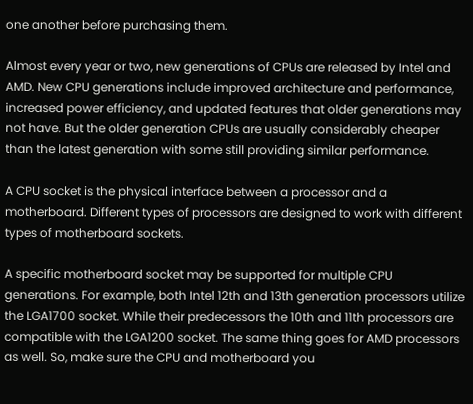one another before purchasing them.

Almost every year or two, new generations of CPUs are released by Intel and AMD. New CPU generations include improved architecture and performance, increased power efficiency, and updated features that older generations may not have. But the older generation CPUs are usually considerably cheaper than the latest generation with some still providing similar performance.

A CPU socket is the physical interface between a processor and a motherboard. Different types of processors are designed to work with different types of motherboard sockets.

A specific motherboard socket may be supported for multiple CPU generations. For example, both Intel 12th and 13th generation processors utilize the LGA1700 socket. While their predecessors the 10th and 11th processors are compatible with the LGA1200 socket. The same thing goes for AMD processors as well. So, make sure the CPU and motherboard you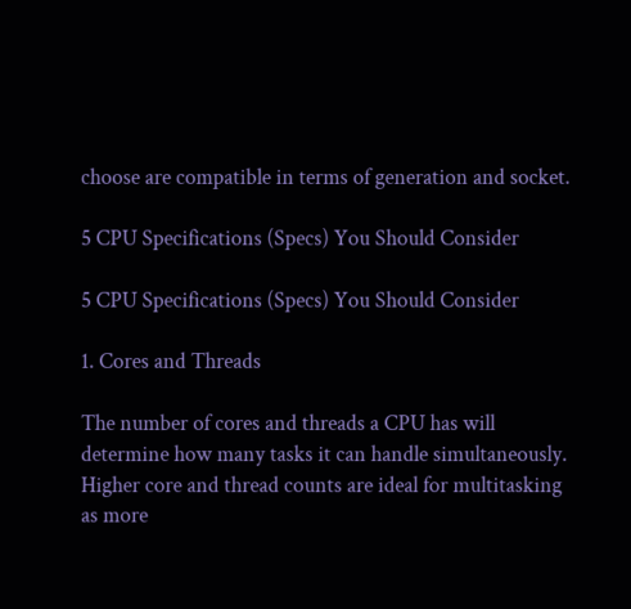choose are compatible in terms of generation and socket.

5 CPU Specifications (Specs) You Should Consider

5 CPU Specifications (Specs) You Should Consider

1. Cores and Threads

The number of cores and threads a CPU has will determine how many tasks it can handle simultaneously. Higher core and thread counts are ideal for multitasking as more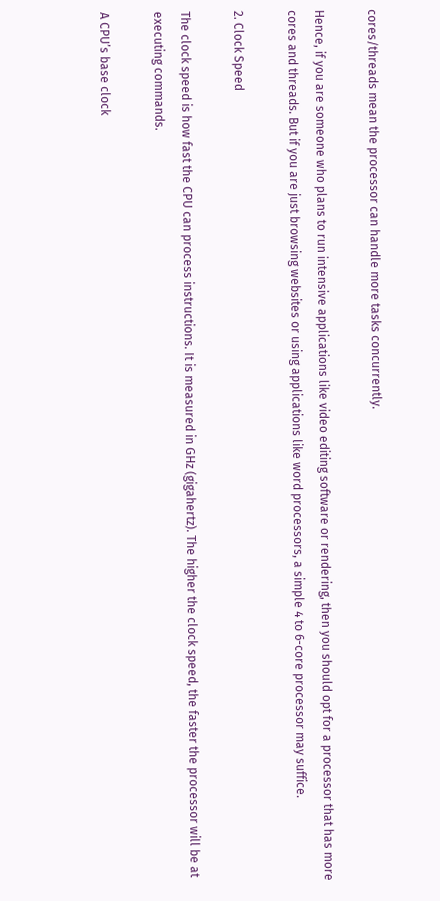cores/threads mean the processor can handle more tasks concurrently.

Hence, if you are someone who plans to run intensive applications like video editing software or rendering, then you should opt for a processor that has more cores and threads. But if you are just browsing websites or using applications like word processors, a simple 4 to 6-core processor may suffice.

2. Clock Speed

The clock speed is how fast the CPU can process instructions. It is measured in GHz (gigahertz). The higher the clock speed, the faster the processor will be at executing commands.

A CPU’s base clock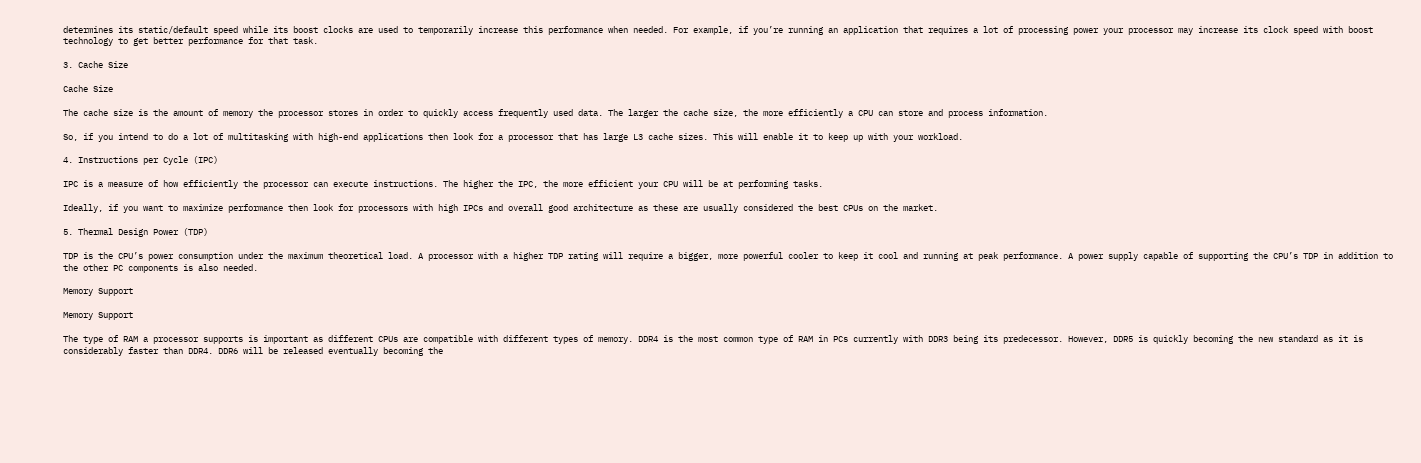determines its static/default speed while its boost clocks are used to temporarily increase this performance when needed. For example, if you’re running an application that requires a lot of processing power your processor may increase its clock speed with boost technology to get better performance for that task.

3. Cache Size

Cache Size

The cache size is the amount of memory the processor stores in order to quickly access frequently used data. The larger the cache size, the more efficiently a CPU can store and process information.

So, if you intend to do a lot of multitasking with high-end applications then look for a processor that has large L3 cache sizes. This will enable it to keep up with your workload.

4. Instructions per Cycle (IPC)

IPC is a measure of how efficiently the processor can execute instructions. The higher the IPC, the more efficient your CPU will be at performing tasks.

Ideally, if you want to maximize performance then look for processors with high IPCs and overall good architecture as these are usually considered the best CPUs on the market.

5. Thermal Design Power (TDP)

TDP is the CPU’s power consumption under the maximum theoretical load. A processor with a higher TDP rating will require a bigger, more powerful cooler to keep it cool and running at peak performance. A power supply capable of supporting the CPU’s TDP in addition to the other PC components is also needed.

Memory Support

Memory Support

The type of RAM a processor supports is important as different CPUs are compatible with different types of memory. DDR4 is the most common type of RAM in PCs currently with DDR3 being its predecessor. However, DDR5 is quickly becoming the new standard as it is considerably faster than DDR4. DDR6 will be released eventually becoming the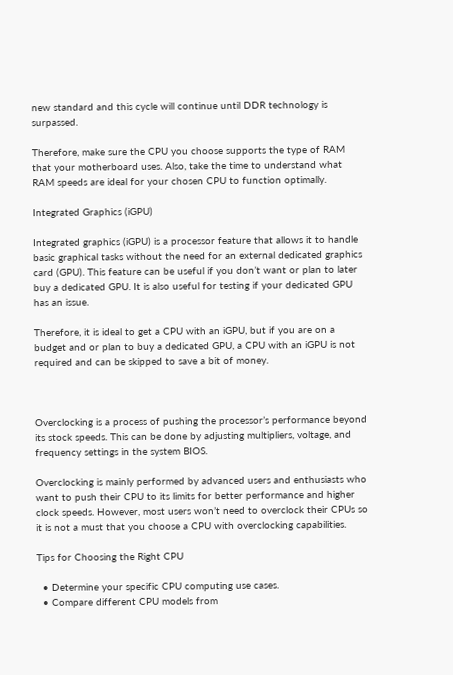new standard and this cycle will continue until DDR technology is surpassed.

Therefore, make sure the CPU you choose supports the type of RAM that your motherboard uses. Also, take the time to understand what RAM speeds are ideal for your chosen CPU to function optimally.

Integrated Graphics (iGPU)

Integrated graphics (iGPU) is a processor feature that allows it to handle basic graphical tasks without the need for an external dedicated graphics card (GPU). This feature can be useful if you don’t want or plan to later buy a dedicated GPU. It is also useful for testing if your dedicated GPU has an issue.

Therefore, it is ideal to get a CPU with an iGPU, but if you are on a budget and or plan to buy a dedicated GPU, a CPU with an iGPU is not required and can be skipped to save a bit of money.



Overclocking is a process of pushing the processor’s performance beyond its stock speeds. This can be done by adjusting multipliers, voltage, and frequency settings in the system BIOS.

Overclocking is mainly performed by advanced users and enthusiasts who want to push their CPU to its limits for better performance and higher clock speeds. However, most users won’t need to overclock their CPUs so it is not a must that you choose a CPU with overclocking capabilities.

Tips for Choosing the Right CPU

  • Determine your specific CPU computing use cases.
  • Compare different CPU models from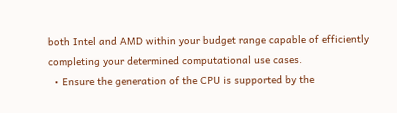both Intel and AMD within your budget range capable of efficiently completing your determined computational use cases.
  • Ensure the generation of the CPU is supported by the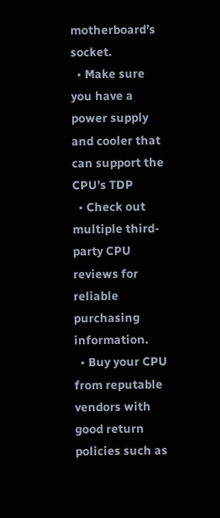motherboard’s socket.
  • Make sure you have a power supply and cooler that can support the CPU’s TDP
  • Check out multiple third-party CPU reviews for reliable purchasing information.
  • Buy your CPU from reputable vendors with good return policies such as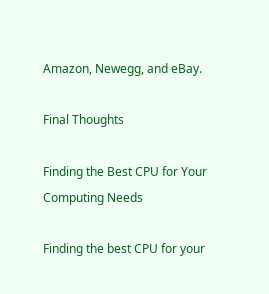Amazon, Newegg, and eBay.

Final Thoughts

Finding the Best CPU for Your Computing Needs

Finding the best CPU for your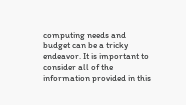computing needs and budget can be a tricky endeavor. It is important to consider all of the information provided in this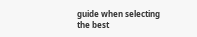guide when selecting the best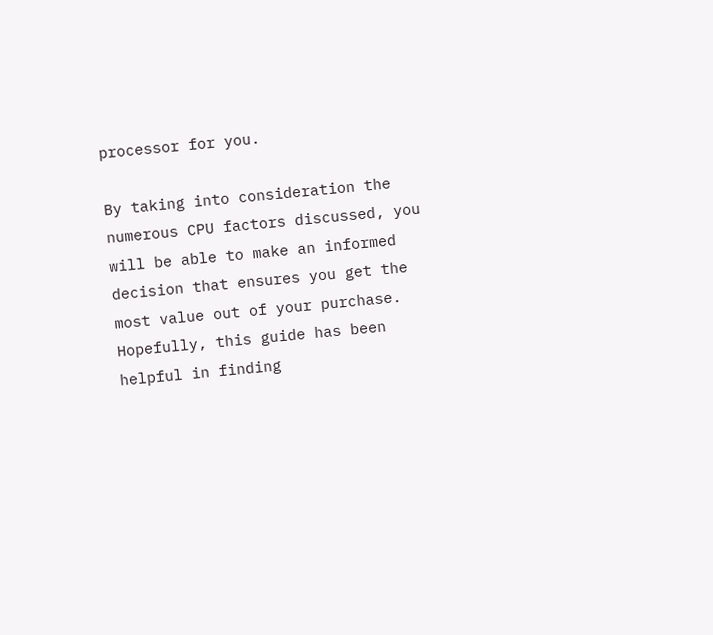processor for you.

By taking into consideration the numerous CPU factors discussed, you will be able to make an informed decision that ensures you get the most value out of your purchase. Hopefully, this guide has been helpful in finding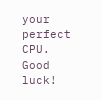your perfect CPU. Good luck!